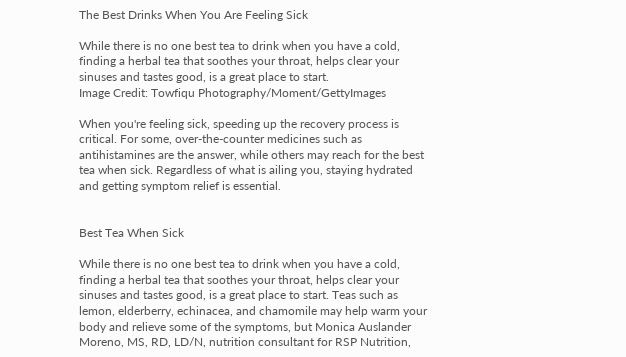The Best Drinks When You Are Feeling Sick

While there is no one best tea to drink when you have a cold, finding a herbal tea that soothes your throat, helps clear your sinuses and tastes good, is a great place to start.
Image Credit: Towfiqu Photography/Moment/GettyImages

When you're feeling sick, speeding up the recovery process is critical. For some, over-the-counter medicines such as antihistamines are the answer, while others may reach for the best tea when sick. Regardless of what is ailing you, staying hydrated and getting symptom relief is essential.


Best Tea When Sick

While there is no one best tea to drink when you have a cold, finding a herbal tea that soothes your throat, helps clear your sinuses and tastes good, is a great place to start. Teas such as lemon, elderberry, echinacea, and chamomile may help warm your body and relieve some of the symptoms, but Monica Auslander Moreno, MS, RD, LD/N, nutrition consultant for RSP Nutrition,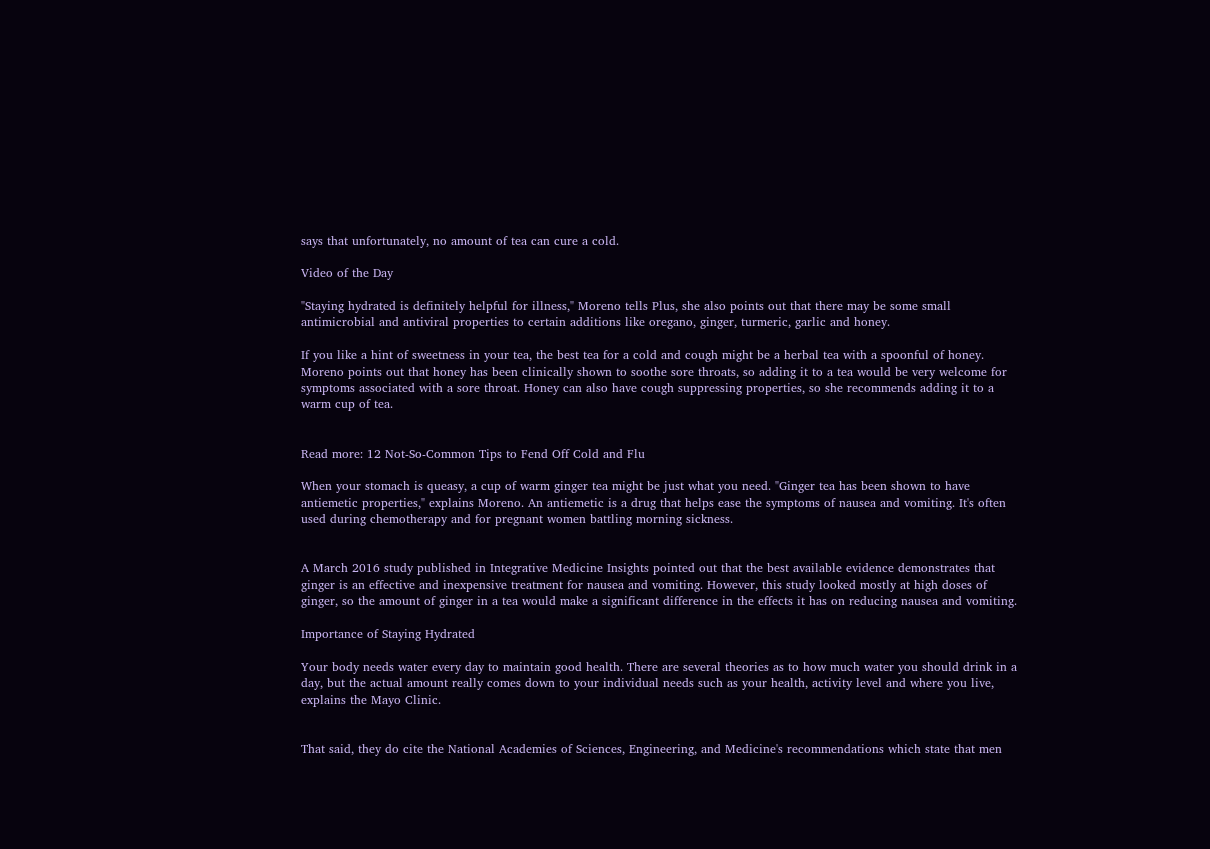says that unfortunately, no amount of tea can cure a cold.

Video of the Day

"Staying hydrated is definitely helpful for illness," Moreno tells Plus, she also points out that there may be some small antimicrobial and antiviral properties to certain additions like oregano, ginger, turmeric, garlic and honey.

If you like a hint of sweetness in your tea, the best tea for a cold and cough might be a herbal tea with a spoonful of honey. Moreno points out that honey has been clinically shown to soothe sore throats, so adding it to a tea would be very welcome for symptoms associated with a sore throat. Honey can also have cough suppressing properties, so she recommends adding it to a warm cup of tea.


Read more: 12 Not-So-Common Tips to Fend Off Cold and Flu

When your stomach is queasy, a cup of warm ginger tea might be just what you need. "Ginger tea has been shown to have antiemetic properties," explains Moreno. An antiemetic is a drug that helps ease the symptoms of nausea and vomiting. It's often used during chemotherapy and for pregnant women battling morning sickness.


A March 2016 study published in Integrative Medicine Insights pointed out that the best available evidence demonstrates that ginger is an effective and inexpensive treatment for nausea and vomiting. However, this study looked mostly at high doses of ginger, so the amount of ginger in a tea would make a significant difference in the effects it has on reducing nausea and vomiting.

Importance of Staying Hydrated

Your body needs water every day to maintain good health. There are several theories as to how much water you should drink in a day, but the actual amount really comes down to your individual needs such as your health, activity level and where you live, explains the Mayo Clinic.


That said, they do cite the National Academies of Sciences, Engineering, and Medicine's recommendations which state that men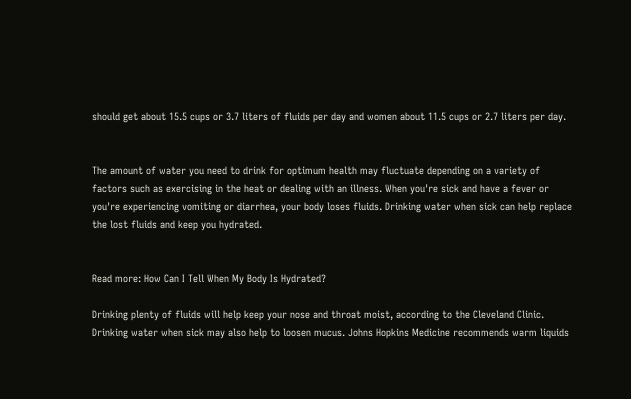should get about 15.5 cups or 3.7 liters of fluids per day and women about 11.5 cups or 2.7 liters per day.


The amount of water you need to drink for optimum health may fluctuate depending on a variety of factors such as exercising in the heat or dealing with an illness. When you're sick and have a fever or you're experiencing vomiting or diarrhea, your body loses fluids. Drinking water when sick can help replace the lost fluids and keep you hydrated.


Read more: How Can I Tell When My Body Is Hydrated?

Drinking plenty of fluids will help keep your nose and throat moist, according to the Cleveland Clinic. Drinking water when sick may also help to loosen mucus. Johns Hopkins Medicine recommends warm liquids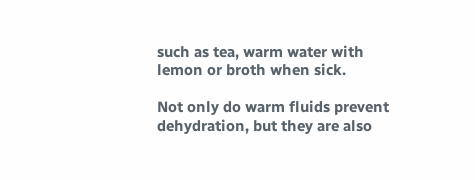such as tea, warm water with lemon or broth when sick.

Not only do warm fluids prevent dehydration, but they are also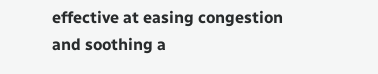effective at easing congestion and soothing a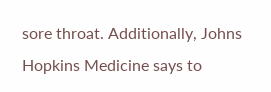sore throat. Additionally, Johns Hopkins Medicine says to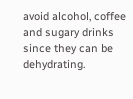avoid alcohol, coffee and sugary drinks since they can be dehydrating.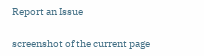Report an Issue

screenshot of the current page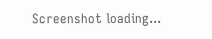Screenshot loading...